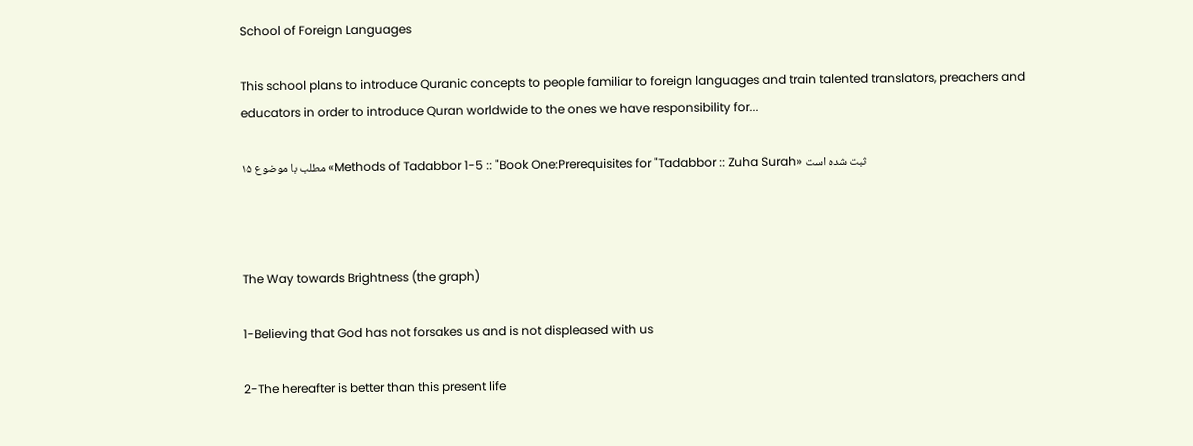School of Foreign Languages

This school plans to introduce Quranic concepts to people familiar to foreign languages and train talented translators, preachers and educators in order to introduce Quran worldwide to the ones we have responsibility for...

۱۵ مطلب با موضوع «Methods of Tadabbor 1-5 :: "Book One:Prerequisites for "Tadabbor :: Zuha Surah» ثبت شده است



The Way towards Brightness (the graph)

1-Believing that God has not forsakes us and is not displeased with us

2-The hereafter is better than this present life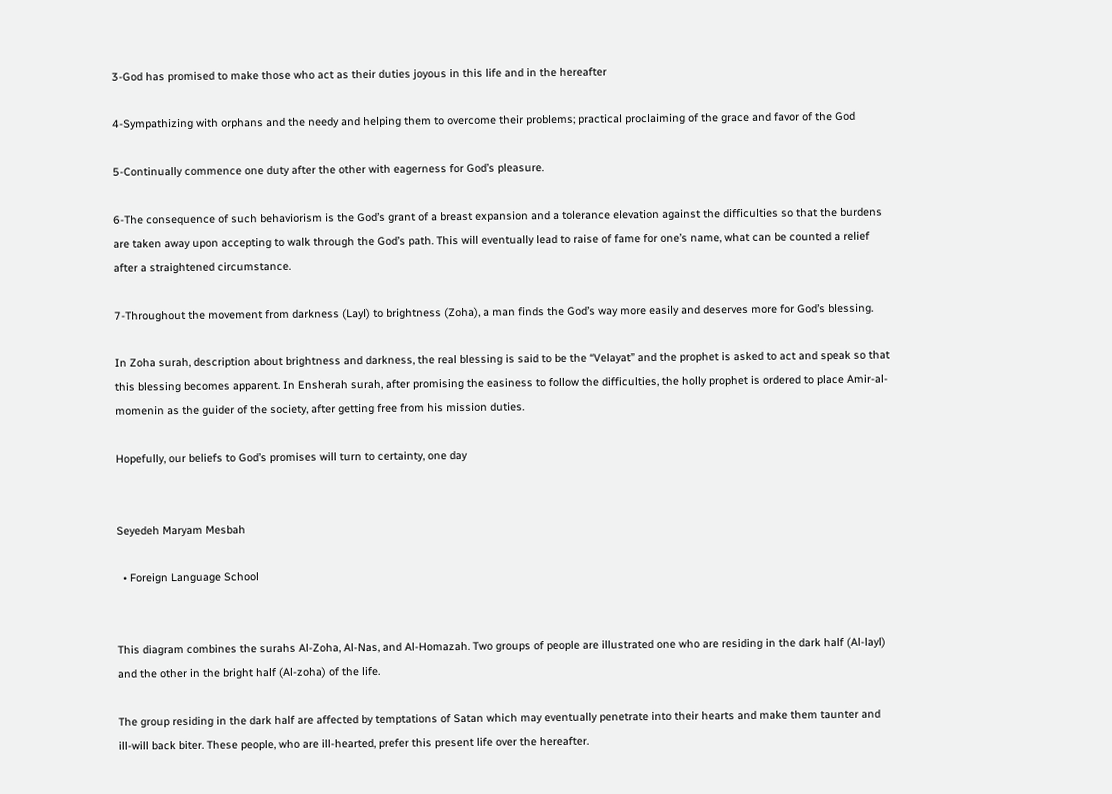3-God has promised to make those who act as their duties joyous in this life and in the hereafter

4-Sympathizing with orphans and the needy and helping them to overcome their problems; practical proclaiming of the grace and favor of the God

5-Continually commence one duty after the other with eagerness for God’s pleasure.

6-The consequence of such behaviorism is the God’s grant of a breast expansion and a tolerance elevation against the difficulties so that the burdens are taken away upon accepting to walk through the God’s path. This will eventually lead to raise of fame for one’s name, what can be counted a relief after a straightened circumstance.

7-Throughout the movement from darkness (Layl) to brightness (Zoha), a man finds the God’s way more easily and deserves more for God’s blessing.

In Zoha surah, description about brightness and darkness, the real blessing is said to be the “Velayat” and the prophet is asked to act and speak so that this blessing becomes apparent. In Ensherah surah, after promising the easiness to follow the difficulties, the holly prophet is ordered to place Amir-al-momenin as the guider of the society, after getting free from his mission duties.

Hopefully, our beliefs to God’s promises will turn to certainty, one day


Seyedeh Maryam Mesbah

  • Foreign Language School


This diagram combines the surahs Al-Zoha, Al-Nas, and Al-Homazah. Two groups of people are illustrated one who are residing in the dark half (Al-layl) and the other in the bright half (Al-zoha) of the life.

The group residing in the dark half are affected by temptations of Satan which may eventually penetrate into their hearts and make them taunter and ill-will back biter. These people, who are ill-hearted, prefer this present life over the hereafter.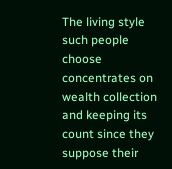The living style such people choose concentrates on wealth collection and keeping its count since they suppose their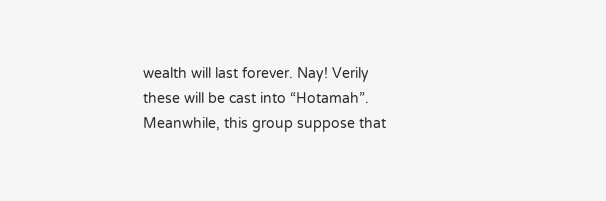wealth will last forever. Nay! Verily these will be cast into “Hotamah”. Meanwhile, this group suppose that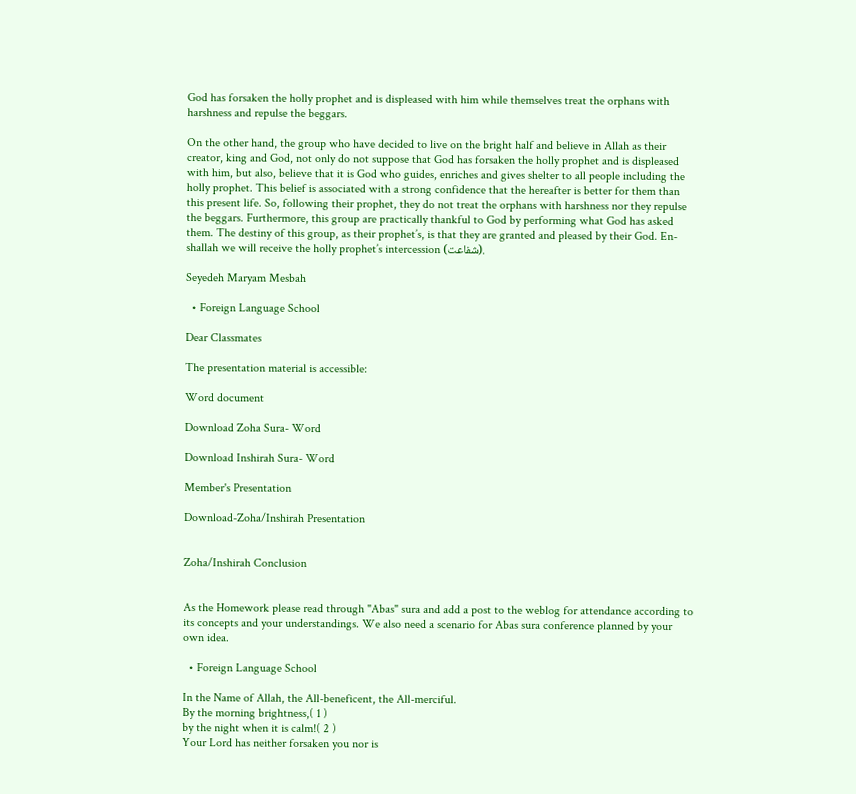God has forsaken the holly prophet and is displeased with him while themselves treat the orphans with harshness and repulse the beggars.

On the other hand, the group who have decided to live on the bright half and believe in Allah as their creator, king and God, not only do not suppose that God has forsaken the holly prophet and is displeased with him, but also, believe that it is God who guides, enriches and gives shelter to all people including the holly prophet. This belief is associated with a strong confidence that the hereafter is better for them than this present life. So, following their prophet, they do not treat the orphans with harshness nor they repulse the beggars. Furthermore, this group are practically thankful to God by performing what God has asked them. The destiny of this group, as their prophet’s, is that they are granted and pleased by their God. En-shallah we will receive the holly prophet’s intercession (شفاعت).

Seyedeh Maryam Mesbah

  • Foreign Language School

Dear Classmates

The presentation material is accessible:

Word document

Download Zoha Sura- Word

Download Inshirah Sura- Word

Member's Presentation

Download-Zoha/Inshirah Presentation


Zoha/Inshirah Conclusion


As the Homework please read through "Abas" sura and add a post to the weblog for attendance according to its concepts and your understandings. We also need a scenario for Abas sura conference planned by your own idea.

  • Foreign Language School

In the Name of Allah, the All-beneficent, the All-merciful.
By the morning brightness,( 1 )
by the night when it is calm!( 2 )
Your Lord has neither forsaken you nor is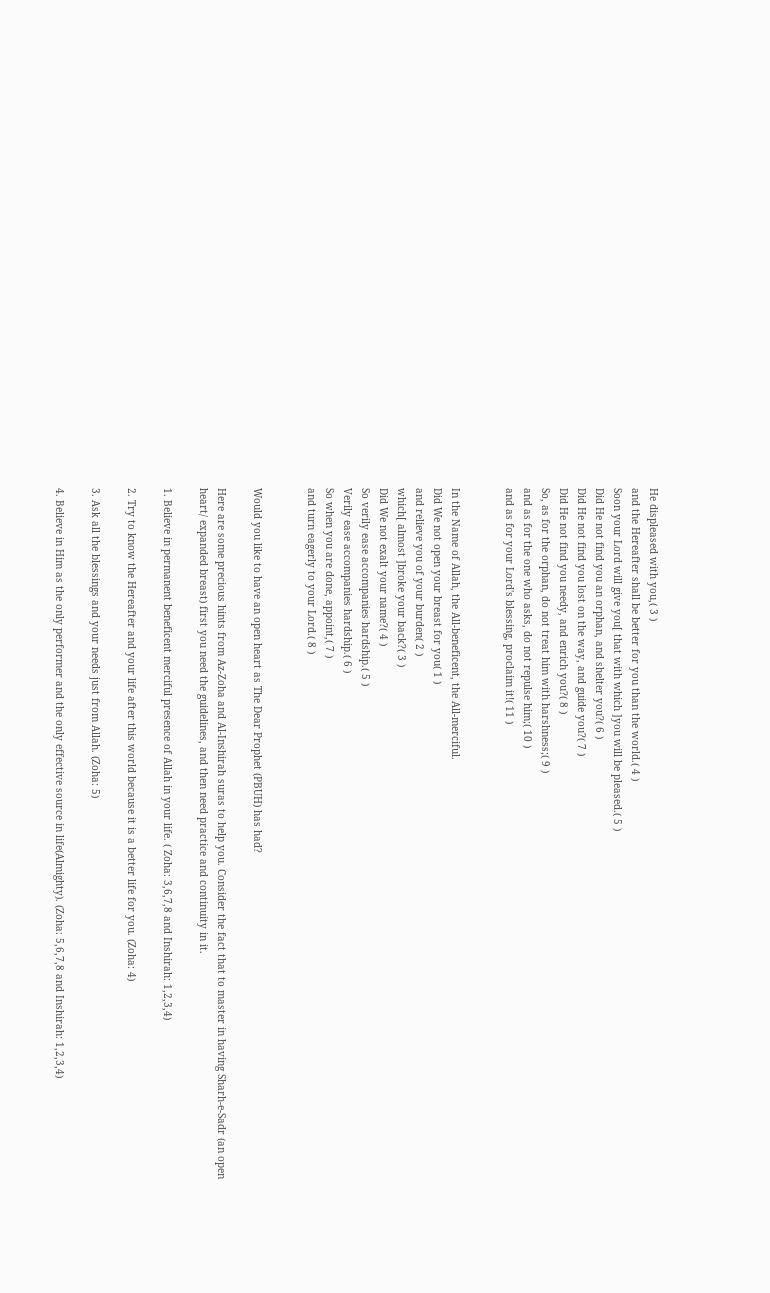He displeased with you,( 3 )
and the Hereafter shall be better for you than the world.( 4 )
Soon your Lord will give you[ that with which ]you will be pleased.( 5 )
Did He not find you an orphan, and shelter you?( 6 )
Did He not find you lost on the way, and guide you?( 7 )
Did He not find you needy, and enrich you?( 8 )
So, as for the orphan, do not treat him with harshness;( 9 )
and as for the one who asks, do not repulse him;( 10 )
and as for your Lord's blessing, proclaim it!( 11 )


In the Name of Allah, the All-beneficent, the All-merciful.
Did We not open your breast for you( 1 )
and relieve you of your burden( 2 )
which[ almost ]broke your back?( 3 )
Did We not exalt your name?( 4 )
So verily ease accompanies hardship.( 5 )
Verily ease accompanies hardship.( 6 )
So when you are done, appoint,( 7 )
and turn eagerly to your Lord.( 8 )


Would you like to have an open heart as The Dear Prophet (PBUH) has had?

Here are some precious hints from Az-Zoha and Al-Inshirah suras to help you. Consider the fact that to master in having Sharh-e-Sadr (an open heart/ expanded breast) first you need the guidelines, and then need practice and continuity in it.

1. Believe in permanent beneficent merciful presence of Allah in your life. ( Zoha: 3,6,7,8 and Inshirah: 1,2,3,4)

2. Try to know the Hereafter and your life after this world because it is a better life for you. (Zoha: 4)

3. Ask all the blessings and your needs just from Allah. (Zoha: 5)

4. Believe in Him as the only performer and the only effective source in life(Almighty). (Zoha: 5,6,7,8 and Inshirah: 1,2,3,4)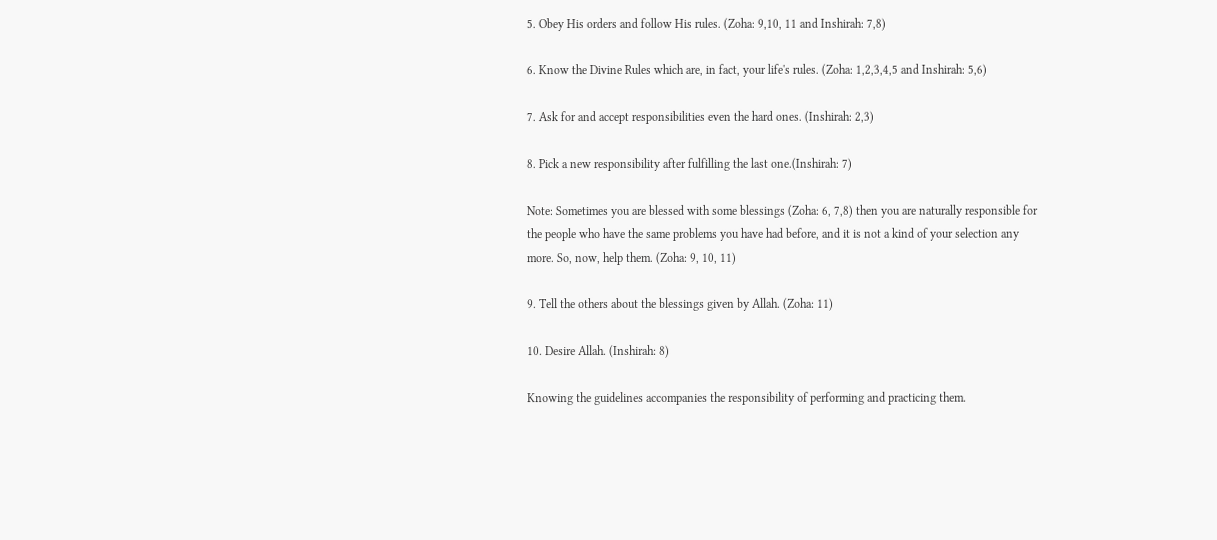5. Obey His orders and follow His rules. (Zoha: 9,10, 11 and Inshirah: 7,8)

6. Know the Divine Rules which are, in fact, your life's rules. (Zoha: 1,2,3,4,5 and Inshirah: 5,6)

7. Ask for and accept responsibilities even the hard ones. (Inshirah: 2,3)

8. Pick a new responsibility after fulfilling the last one.(Inshirah: 7)

Note: Sometimes you are blessed with some blessings (Zoha: 6, 7,8) then you are naturally responsible for the people who have the same problems you have had before, and it is not a kind of your selection any more. So, now, help them. (Zoha: 9, 10, 11)

9. Tell the others about the blessings given by Allah. (Zoha: 11)

10. Desire Allah. (Inshirah: 8)

Knowing the guidelines accompanies the responsibility of performing and practicing them.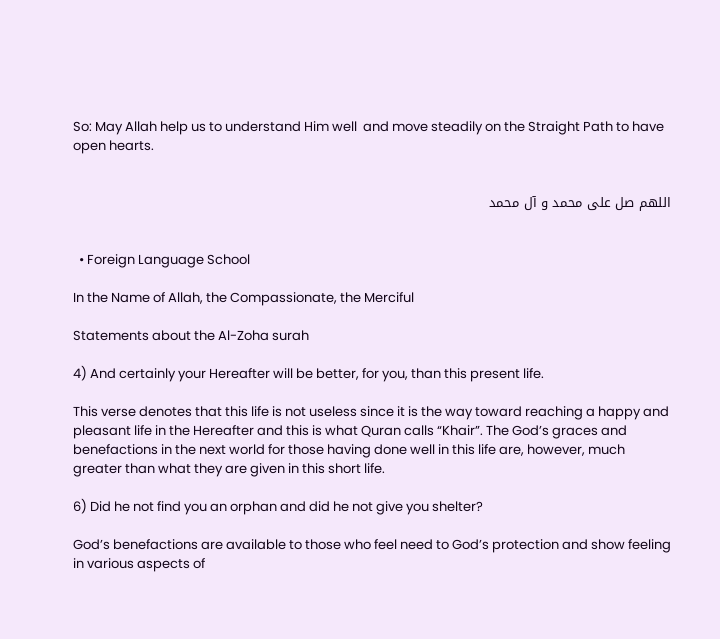So: May Allah help us to understand Him well  and move steadily on the Straight Path to have open hearts.


اللهم صل علی محمد و آل محمد


  • Foreign Language School

In the Name of Allah, the Compassionate, the Merciful

Statements about the Al-Zoha surah

4) And certainly your Hereafter will be better, for you, than this present life.

This verse denotes that this life is not useless since it is the way toward reaching a happy and pleasant life in the Hereafter and this is what Quran calls “Khair”. The God’s graces and benefactions in the next world for those having done well in this life are, however, much greater than what they are given in this short life.

6) Did he not find you an orphan and did he not give you shelter?

God’s benefactions are available to those who feel need to God’s protection and show feeling in various aspects of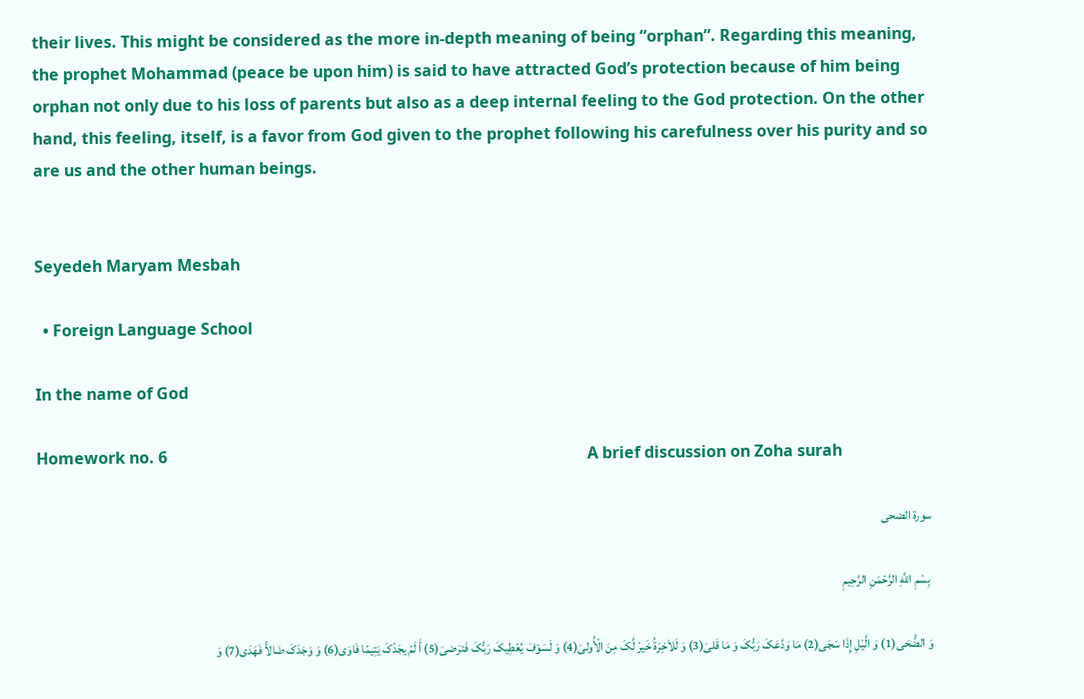their lives. This might be considered as the more in-depth meaning of being “orphan”. Regarding this meaning, the prophet Mohammad (peace be upon him) is said to have attracted God’s protection because of him being orphan not only due to his loss of parents but also as a deep internal feeling to the God protection. On the other hand, this feeling, itself, is a favor from God given to the prophet following his carefulness over his purity and so are us and the other human beings.


Seyedeh Maryam Mesbah

  • Foreign Language School

In the name of God

Homework no. 6                                                                                                         A brief discussion on Zoha surah

سورة الضحى

 بِسْمِ اللَّهِ الرَّحْمَنِ الرَّحِیمِ

وَ الضُّحَى(1) وَ الَّیْلِ إِذَا سَجَى(2) مَا وَدَّعَکَ رَبُّکَ وَ مَا قَلىَ(3) وَ لَلاَخِرَةُ خَیرْ لَّکَ مِنَ الْأُولىَ(4) وَ لَسَوْفَ یُعْطِیکَ رَبُّکَ فَترَضىَ(5) أَ لَمْ یجَدْکَ یَتِیمًا فَاوَى(6) وَ وَجَدَکَ ضَالاًّ فَهَدَى(7) وَ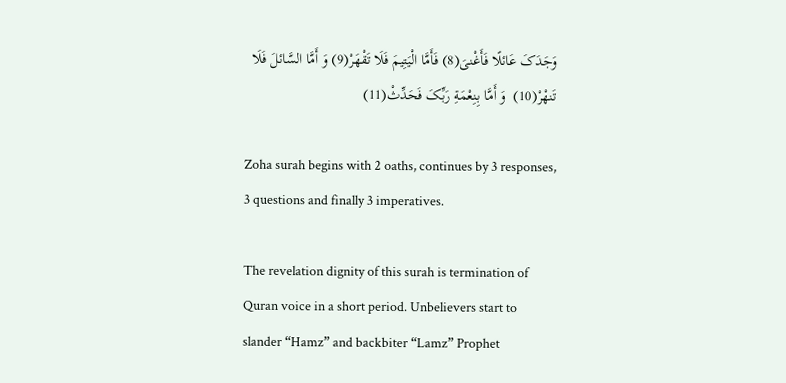وَجَدَکَ عَائلًا فَأَغْنىَ(8) فَأَمَّا الْیَتِیمَ فَلَا تَقْهَرْ(9) وَ أَمَّا السَّائلَ فَلَا تَنهْرْ(10)  وَ أَمَّا بِنِعْمَةِ رَبِّکَ فَحَدِّثْ(11)

Zoha surah begins with 2 oaths, continues by 3 responses, 3 questions and finally 3 imperatives.

The revelation dignity of this surah is termination of Quran voice in a short period. Unbelievers start to slander “Hamz” and backbiter “Lamz” Prophet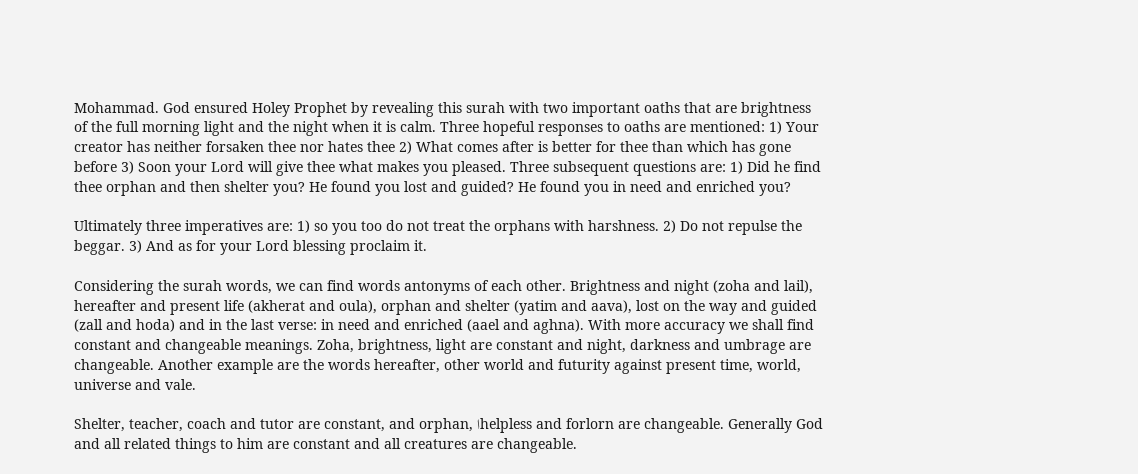Mohammad. God ensured Holey Prophet by revealing this surah with two important oaths that are brightness of the full morning light and the night when it is calm. Three hopeful responses to oaths are mentioned: 1) Your creator has neither forsaken thee nor hates thee 2) What comes after is better for thee than which has gone before 3) Soon your Lord will give thee what makes you pleased. Three subsequent questions are: 1) Did he find thee orphan and then shelter you? He found you lost and guided? He found you in need and enriched you?

Ultimately three imperatives are: 1) so you too do not treat the orphans with harshness. 2) Do not repulse the beggar. 3) And as for your Lord blessing proclaim it.

Considering the surah words, we can find words antonyms of each other. Brightness and night (zoha and lail), hereafter and present life (akherat and oula), orphan and shelter (yatim and aava), lost on the way and guided (zall and hoda) and in the last verse: in need and enriched (aael and aghna). With more accuracy we shall find constant and changeable meanings. Zoha, brightness, light are constant and night, darkness and umbrage are changeable. Another example are the words hereafter, other world and futurity against present time, world, universe and vale.

Shelter, teacher, coach and tutor are constant, and orphan, اhelpless and forlorn are changeable. Generally God and all related things to him are constant and all creatures are changeable.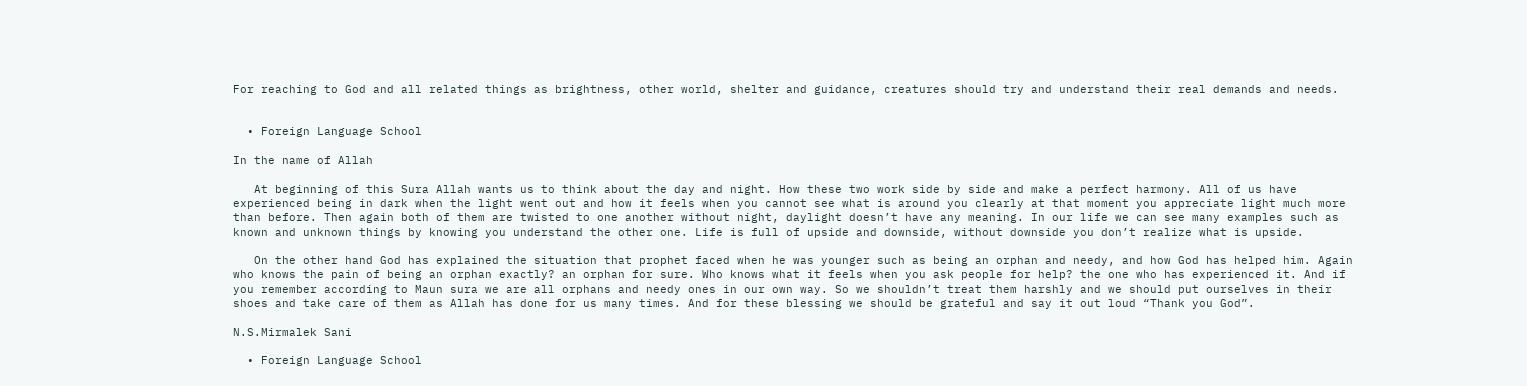For reaching to God and all related things as brightness, other world, shelter and guidance, creatures should try and understand their real demands and needs.


  • Foreign Language School

In the name of Allah

   At beginning of this Sura Allah wants us to think about the day and night. How these two work side by side and make a perfect harmony. All of us have experienced being in dark when the light went out and how it feels when you cannot see what is around you clearly at that moment you appreciate light much more than before. Then again both of them are twisted to one another without night, daylight doesn’t have any meaning. In our life we can see many examples such as known and unknown things by knowing you understand the other one. Life is full of upside and downside, without downside you don’t realize what is upside.

   On the other hand God has explained the situation that prophet faced when he was younger such as being an orphan and needy, and how God has helped him. Again who knows the pain of being an orphan exactly? an orphan for sure. Who knows what it feels when you ask people for help? the one who has experienced it. And if you remember according to Maun sura we are all orphans and needy ones in our own way. So we shouldn’t treat them harshly and we should put ourselves in their shoes and take care of them as Allah has done for us many times. And for these blessing we should be grateful and say it out loud “Thank you God”.

N.S.Mirmalek Sani

  • Foreign Language School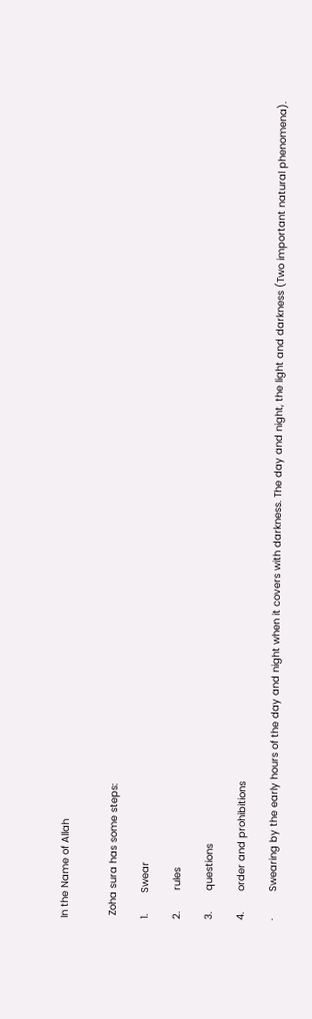In the Name of Allah


 Zoha sura has some steps:

1.       Swear

2.       rules

3.       questions

4.       order and prohibitions

·         Swearing by the early hours of the day and night when it covers with darkness. The day and night, the light and darkness (Two important natural phenomena).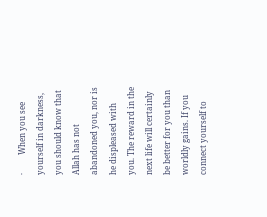·         When you see yourself in darkness, you should know that Allah has not abandoned you, nor is he displeased with you. The reward in the next life will certainly be better for you than worldly gains. If you connect yourself to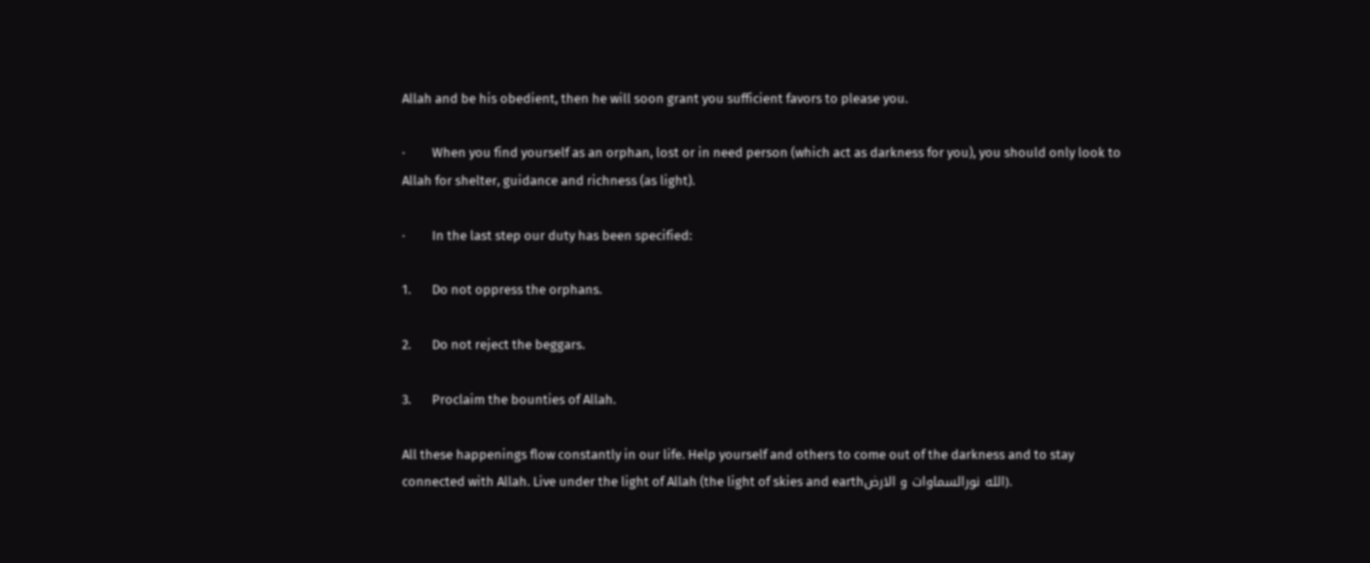Allah and be his obedient, then he will soon grant you sufficient favors to please you.

·         When you find yourself as an orphan, lost or in need person (which act as darkness for you), you should only look to Allah for shelter, guidance and richness (as light).

·         In the last step our duty has been specified:

1.       Do not oppress the orphans.

2.       Do not reject the beggars.

3.       Proclaim the bounties of Allah.

All these happenings flow constantly in our life. Help yourself and others to come out of the darkness and to stay connected with Allah. Live under the light of Allah (the light of skies and earthالله نورالسماوات و الارض).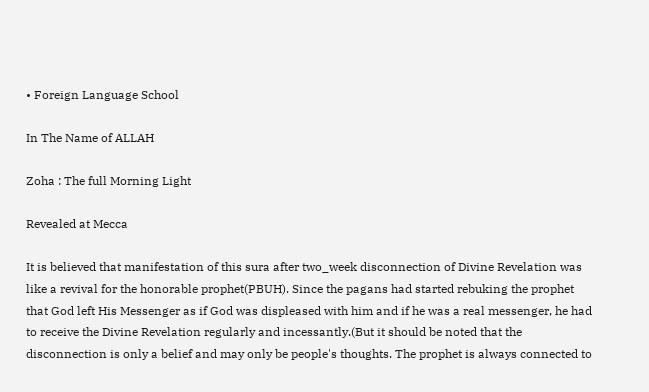• Foreign Language School

In The Name of ALLAH

Zoha : The full Morning Light

Revealed at Mecca

It is believed that manifestation of this sura after two_week disconnection of Divine Revelation was like a revival for the honorable prophet(PBUH). Since the pagans had started rebuking the prophet that God left His Messenger as if God was displeased with him and if he was a real messenger, he had to receive the Divine Revelation regularly and incessantly.(But it should be noted that the disconnection is only a belief and may only be people's thoughts. The prophet is always connected to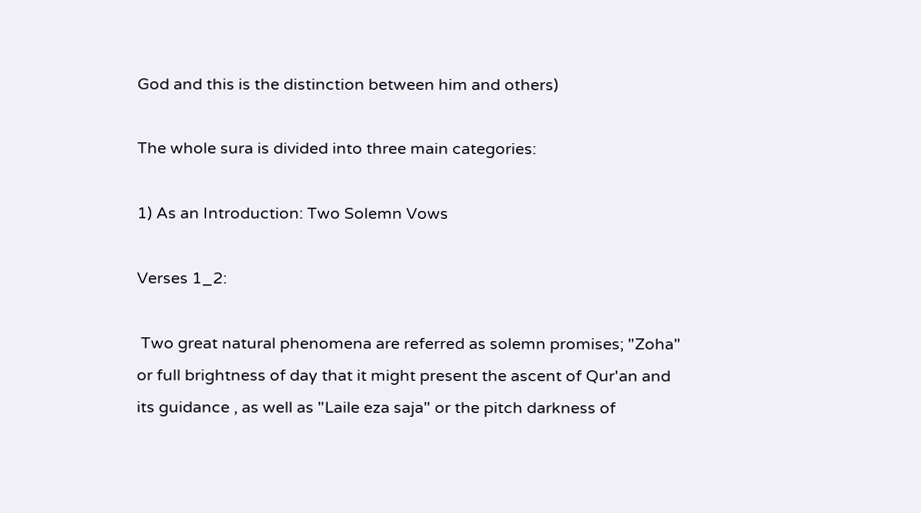God and this is the distinction between him and others)

The whole sura is divided into three main categories:

1) As an Introduction: Two Solemn Vows

Verses 1_2:

 Two great natural phenomena are referred as solemn promises; "Zoha" or full brightness of day that it might present the ascent of Qur'an and its guidance , as well as "Laile eza saja" or the pitch darkness of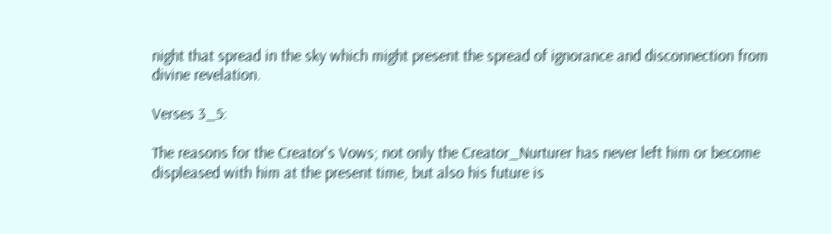night that spread in the sky which might present the spread of ignorance and disconnection from divine revelation.

Verses 3_5:

The reasons for the Creator's Vows; not only the Creator_Nurturer has never left him or become displeased with him at the present time, but also his future is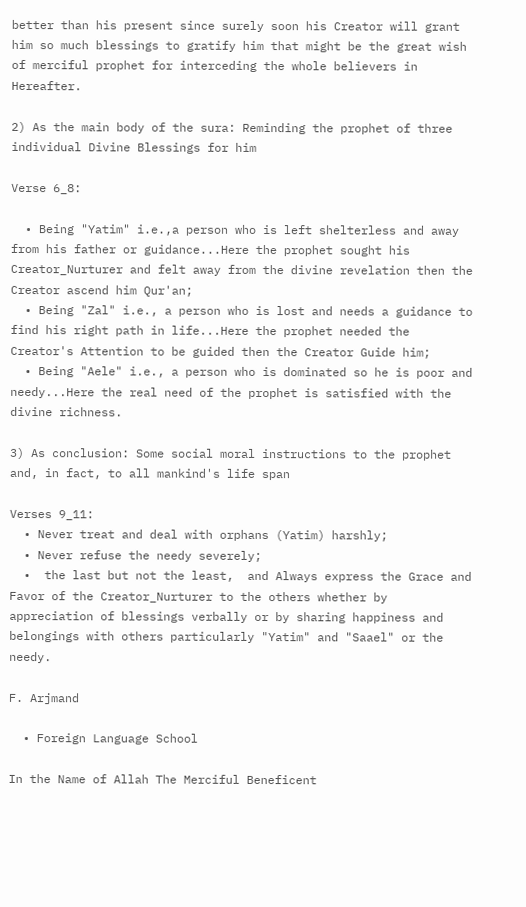better than his present since surely soon his Creator will grant him so much blessings to gratify him that might be the great wish of merciful prophet for interceding the whole believers in Hereafter.

2) As the main body of the sura: Reminding the prophet of three individual Divine Blessings for him

Verse 6_8:

  • Being "Yatim" i.e.,a person who is left shelterless and away from his father or guidance...Here the prophet sought his Creator_Nurturer and felt away from the divine revelation then the Creator ascend him Qur'an;
  • Being "Zal" i.e., a person who is lost and needs a guidance to find his right path in life...Here the prophet needed the Creator's Attention to be guided then the Creator Guide him;
  • Being "Aele" i.e., a person who is dominated so he is poor and needy...Here the real need of the prophet is satisfied with the divine richness.

3) As conclusion: Some social moral instructions to the prophet and, in fact, to all mankind's life span

Verses 9_11:
  • Never treat and deal with orphans (Yatim) harshly;
  • Never refuse the needy severely;
  •  the last but not the least,  and Always express the Grace and Favor of the Creator_Nurturer to the others whether by appreciation of blessings verbally or by sharing happiness and belongings with others particularly "Yatim" and "Saael" or the needy.

F. Arjmand

  • Foreign Language School

In the Name of Allah The Merciful Beneficent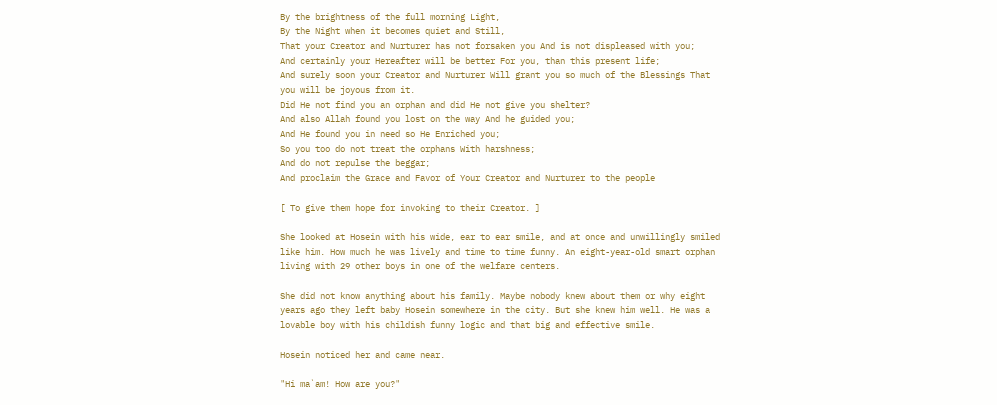By the brightness of the full morning Light,
By the Night when it becomes quiet and Still,
That your Creator and Nurturer has not forsaken you And is not displeased with you;
And certainly your Hereafter will be better For you, than this present life;
And surely soon your Creator and Nurturer Will grant you so much of the Blessings That you will be joyous from it.
Did He not find you an orphan and did He not give you shelter?
And also Allah found you lost on the way And he guided you;
And He found you in need so He Enriched you;
So you too do not treat the orphans With harshness;
And do not repulse the beggar;
And proclaim the Grace and Favor of Your Creator and Nurturer to the people

[ To give them hope for invoking to their Creator. ]

She looked at Hosein with his wide, ear to ear smile, and at once and unwillingly smiled like him. How much he was lively and time to time funny. An eight-year-old smart orphan living with 29 other boys in one of the welfare centers.

She did not know anything about his family. Maybe nobody knew about them or why eight years ago they left baby Hosein somewhere in the city. But she knew him well. He was a lovable boy with his childish funny logic and that big and effective smile.

Hosein noticed her and came near.

"Hi ma`am! How are you?"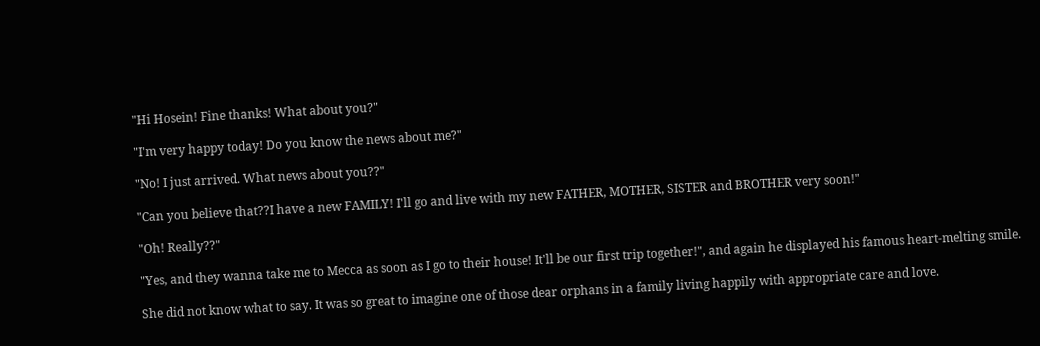"Hi Hosein! Fine thanks! What about you?"

"I'm very happy today! Do you know the news about me?"

"No! I just arrived. What news about you??"

"Can you believe that??I have a new FAMILY! I'll go and live with my new FATHER, MOTHER, SISTER and BROTHER very soon!"

"Oh! Really??"

"Yes, and they wanna take me to Mecca as soon as I go to their house! It'll be our first trip together!", and again he displayed his famous heart-melting smile.

She did not know what to say. It was so great to imagine one of those dear orphans in a family living happily with appropriate care and love.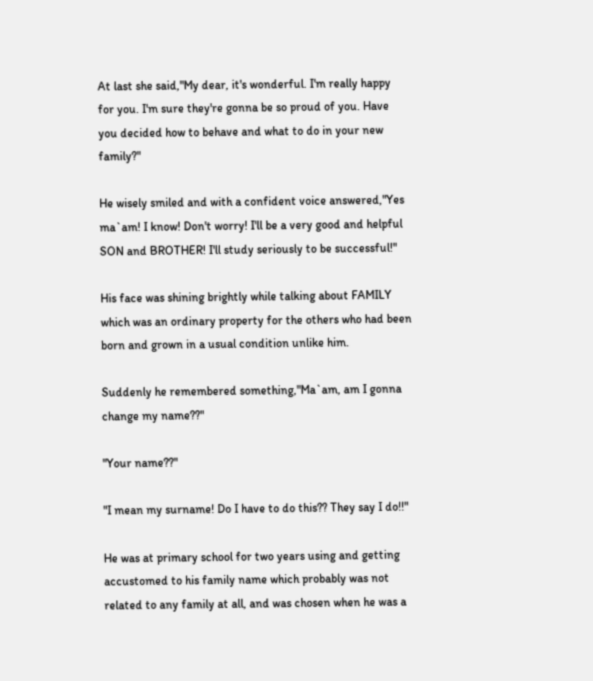At last she said,"My dear, it's wonderful. I'm really happy for you. I'm sure they're gonna be so proud of you. Have you decided how to behave and what to do in your new family?"

He wisely smiled and with a confident voice answered,"Yes ma`am! I know! Don't worry! I'll be a very good and helpful SON and BROTHER! I'll study seriously to be successful!"

His face was shining brightly while talking about FAMILY which was an ordinary property for the others who had been born and grown in a usual condition unlike him.

Suddenly he remembered something,"Ma`am, am I gonna change my name??"

"Your name??"

"I mean my surname! Do I have to do this?? They say I do!!"

He was at primary school for two years using and getting accustomed to his family name which probably was not related to any family at all, and was chosen when he was a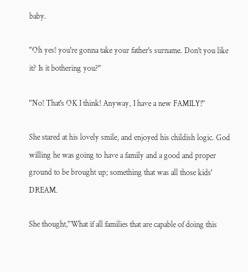baby.

"Oh yes! you're gonna take your father's surname. Don't you like it? Is it bothering you?"

"No! That's OK I think! Anyway, I have a new FAMILY!"

She stared at his lovely smile, and enjoyed his childish logic. God willing he was going to have a family and a good and proper ground to be brought up; something that was all those kids' DREAM.

She thought,"What if all families that are capable of doing this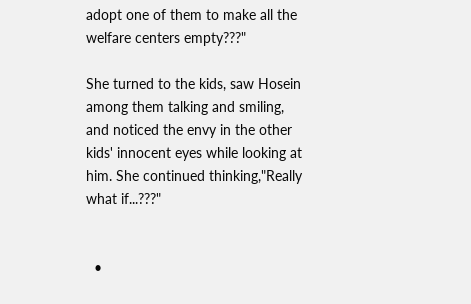adopt one of them to make all the welfare centers empty???"

She turned to the kids, saw Hosein among them talking and smiling, and noticed the envy in the other kids' innocent eyes while looking at him. She continued thinking,"Really what if...???"


  •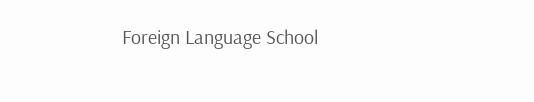Foreign Language School